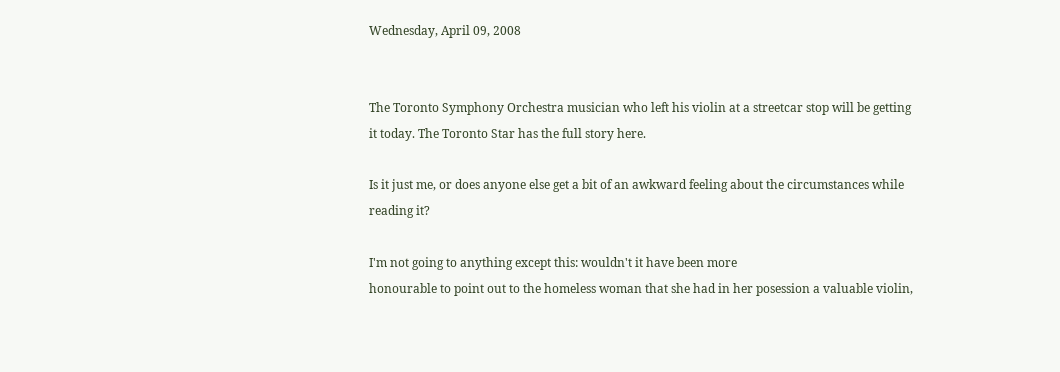Wednesday, April 09, 2008


The Toronto Symphony Orchestra musician who left his violin at a streetcar stop will be getting it today. The Toronto Star has the full story here.

Is it just me, or does anyone else get a bit of an awkward feeling about the circumstances while reading it?

I'm not going to anything except this: wouldn't it have been more
honourable to point out to the homeless woman that she had in her posession a valuable violin,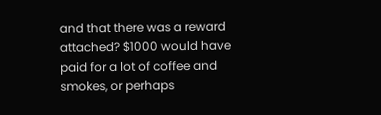and that there was a reward attached? $1000 would have paid for a lot of coffee and smokes, or perhaps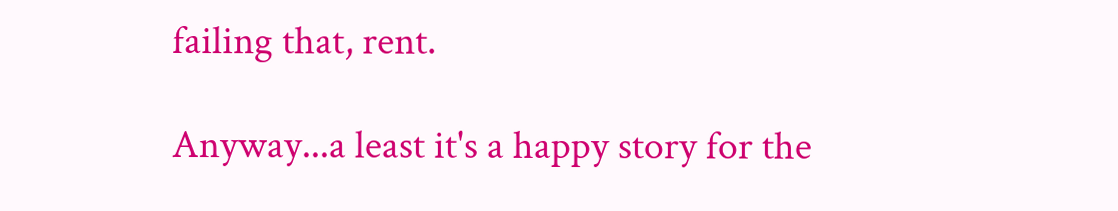failing that, rent.

Anyway...a least it's a happy story for the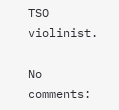TSO violinist.

No comments: